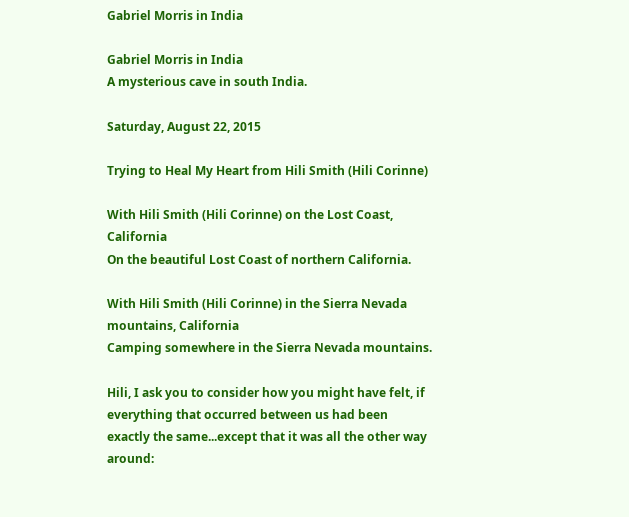Gabriel Morris in India

Gabriel Morris in India
A mysterious cave in south India.

Saturday, August 22, 2015

Trying to Heal My Heart from Hili Smith (Hili Corinne)

With Hili Smith (Hili Corinne) on the Lost Coast, California
On the beautiful Lost Coast of northern California.

With Hili Smith (Hili Corinne) in the Sierra Nevada mountains, California
Camping somewhere in the Sierra Nevada mountains.

Hili, I ask you to consider how you might have felt, if everything that occurred between us had been exactly the same...except that it was all the other way around: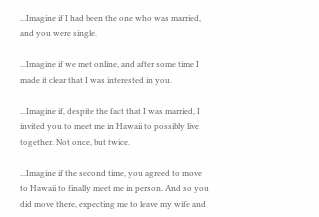...Imagine if I had been the one who was married, and you were single.

...Imagine if we met online, and after some time I made it clear that I was interested in you.

...Imagine if, despite the fact that I was married, I invited you to meet me in Hawaii to possibly live together. Not once, but twice.

...Imagine if the second time, you agreed to move to Hawaii to finally meet me in person. And so you did move there, expecting me to leave my wife and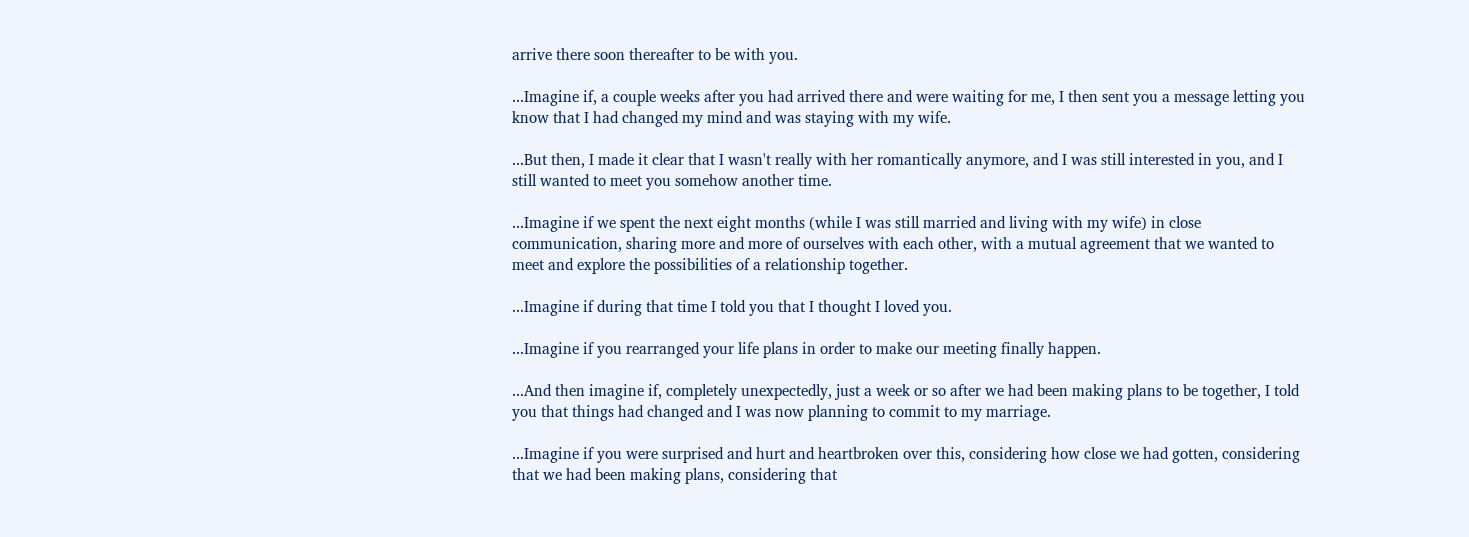arrive there soon thereafter to be with you.

...Imagine if, a couple weeks after you had arrived there and were waiting for me, I then sent you a message letting you know that I had changed my mind and was staying with my wife.

...But then, I made it clear that I wasn't really with her romantically anymore, and I was still interested in you, and I still wanted to meet you somehow another time.

...Imagine if we spent the next eight months (while I was still married and living with my wife) in close communication, sharing more and more of ourselves with each other, with a mutual agreement that we wanted to meet and explore the possibilities of a relationship together.

...Imagine if during that time I told you that I thought I loved you.

...Imagine if you rearranged your life plans in order to make our meeting finally happen.

...And then imagine if, completely unexpectedly, just a week or so after we had been making plans to be together, I told you that things had changed and I was now planning to commit to my marriage.

...Imagine if you were surprised and hurt and heartbroken over this, considering how close we had gotten, considering that we had been making plans, considering that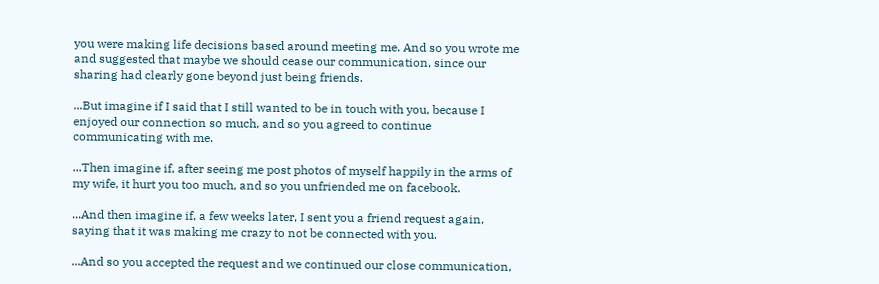you were making life decisions based around meeting me. And so you wrote me and suggested that maybe we should cease our communication, since our sharing had clearly gone beyond just being friends.

...But imagine if I said that I still wanted to be in touch with you, because I enjoyed our connection so much, and so you agreed to continue communicating with me.

...Then imagine if, after seeing me post photos of myself happily in the arms of my wife, it hurt you too much, and so you unfriended me on facebook.

...And then imagine if, a few weeks later, I sent you a friend request again, saying that it was making me crazy to not be connected with you.

...And so you accepted the request and we continued our close communication,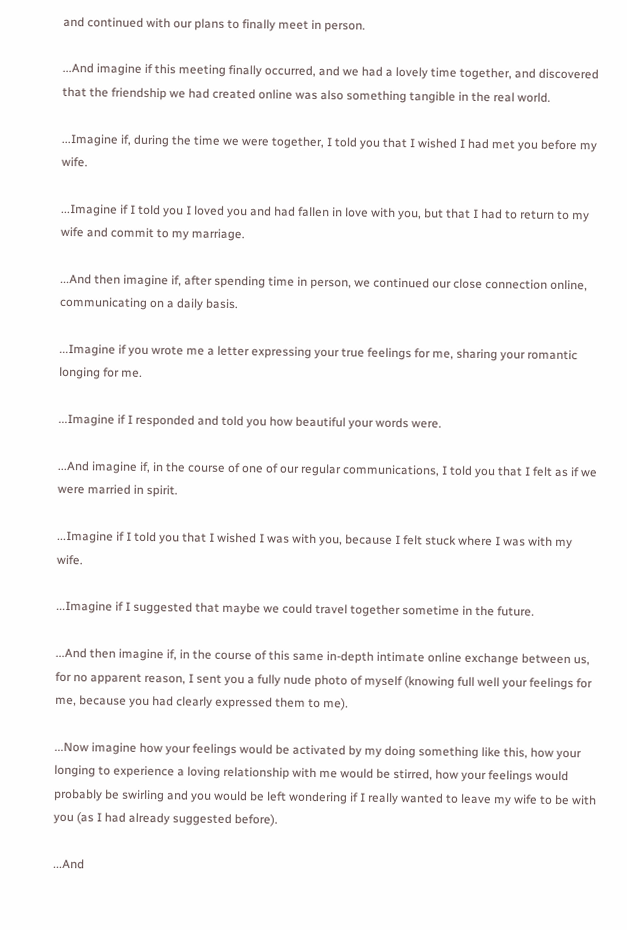and continued with our plans to finally meet in person.

...And imagine if this meeting finally occurred, and we had a lovely time together, and discovered that the friendship we had created online was also something tangible in the real world.

...Imagine if, during the time we were together, I told you that I wished I had met you before my wife.

...Imagine if I told you I loved you and had fallen in love with you, but that I had to return to my wife and commit to my marriage.

...And then imagine if, after spending time in person, we continued our close connection online, communicating on a daily basis.

...Imagine if you wrote me a letter expressing your true feelings for me, sharing your romantic longing for me.

...Imagine if I responded and told you how beautiful your words were.

...And imagine if, in the course of one of our regular communications, I told you that I felt as if we were married in spirit.

...Imagine if I told you that I wished I was with you, because I felt stuck where I was with my wife.

...Imagine if I suggested that maybe we could travel together sometime in the future.

...And then imagine if, in the course of this same in-depth intimate online exchange between us, for no apparent reason, I sent you a fully nude photo of myself (knowing full well your feelings for me, because you had clearly expressed them to me).

...Now imagine how your feelings would be activated by my doing something like this, how your longing to experience a loving relationship with me would be stirred, how your feelings would probably be swirling and you would be left wondering if I really wanted to leave my wife to be with you (as I had already suggested before).

...And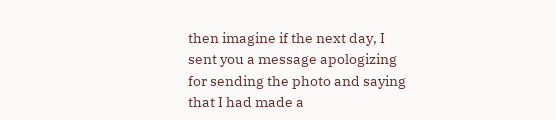then imagine if the next day, I sent you a message apologizing for sending the photo and saying that I had made a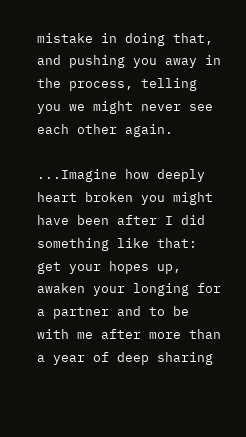mistake in doing that, and pushing you away in the process, telling you we might never see each other again.

...Imagine how deeply heart broken you might have been after I did something like that: get your hopes up, awaken your longing for a partner and to be with me after more than a year of deep sharing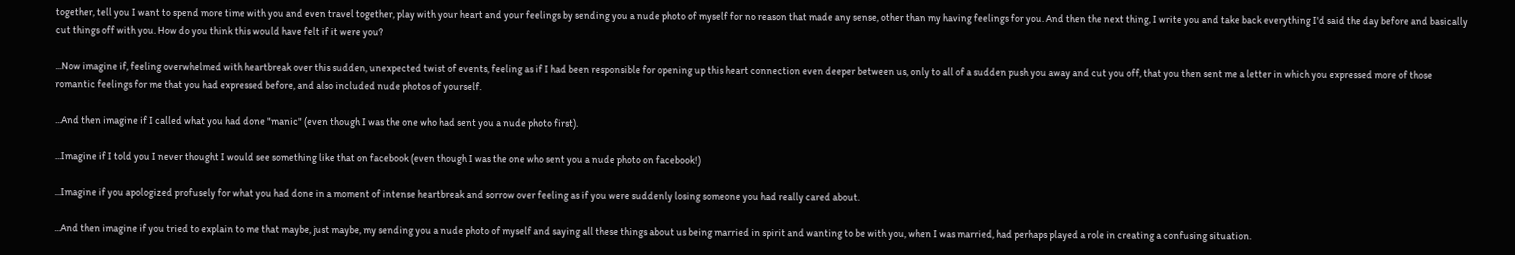together, tell you I want to spend more time with you and even travel together, play with your heart and your feelings by sending you a nude photo of myself for no reason that made any sense, other than my having feelings for you. And then the next thing, I write you and take back everything I'd said the day before and basically cut things off with you. How do you think this would have felt if it were you?

...Now imagine if, feeling overwhelmed with heartbreak over this sudden, unexpected twist of events, feeling as if I had been responsible for opening up this heart connection even deeper between us, only to all of a sudden push you away and cut you off, that you then sent me a letter in which you expressed more of those romantic feelings for me that you had expressed before, and also included nude photos of yourself.

...And then imagine if I called what you had done "manic" (even though I was the one who had sent you a nude photo first).

...Imagine if I told you I never thought I would see something like that on facebook (even though I was the one who sent you a nude photo on facebook!)

...Imagine if you apologized profusely for what you had done in a moment of intense heartbreak and sorrow over feeling as if you were suddenly losing someone you had really cared about.

...And then imagine if you tried to explain to me that maybe, just maybe, my sending you a nude photo of myself and saying all these things about us being married in spirit and wanting to be with you, when I was married, had perhaps played a role in creating a confusing situation.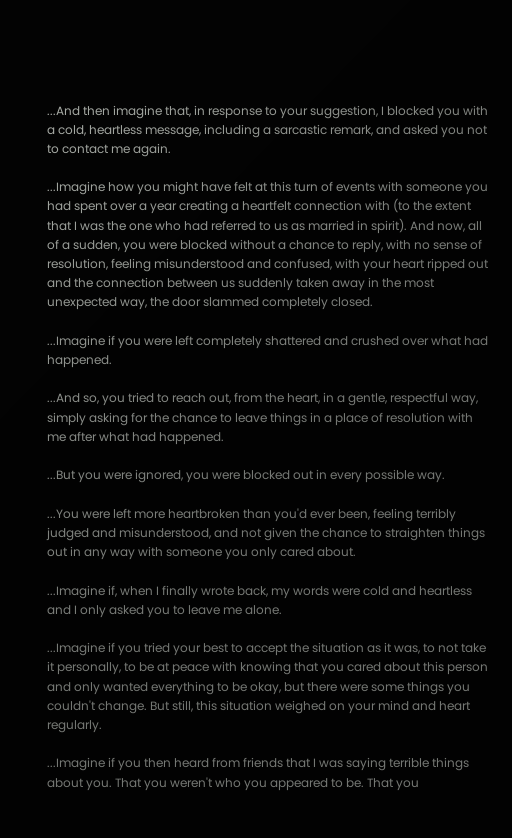...And then imagine that, in response to your suggestion, I blocked you with a cold, heartless message, including a sarcastic remark, and asked you not to contact me again.

...Imagine how you might have felt at this turn of events with someone you had spent over a year creating a heartfelt connection with (to the extent that I was the one who had referred to us as married in spirit). And now, all of a sudden, you were blocked without a chance to reply, with no sense of resolution, feeling misunderstood and confused, with your heart ripped out and the connection between us suddenly taken away in the most unexpected way, the door slammed completely closed.

...Imagine if you were left completely shattered and crushed over what had happened.

...And so, you tried to reach out, from the heart, in a gentle, respectful way, simply asking for the chance to leave things in a place of resolution with me after what had happened.

...But you were ignored, you were blocked out in every possible way.

...You were left more heartbroken than you'd ever been, feeling terribly judged and misunderstood, and not given the chance to straighten things out in any way with someone you only cared about.

...Imagine if, when I finally wrote back, my words were cold and heartless and I only asked you to leave me alone.

...Imagine if you tried your best to accept the situation as it was, to not take it personally, to be at peace with knowing that you cared about this person and only wanted everything to be okay, but there were some things you couldn't change. But still, this situation weighed on your mind and heart regularly.

...Imagine if you then heard from friends that I was saying terrible things about you. That you weren't who you appeared to be. That you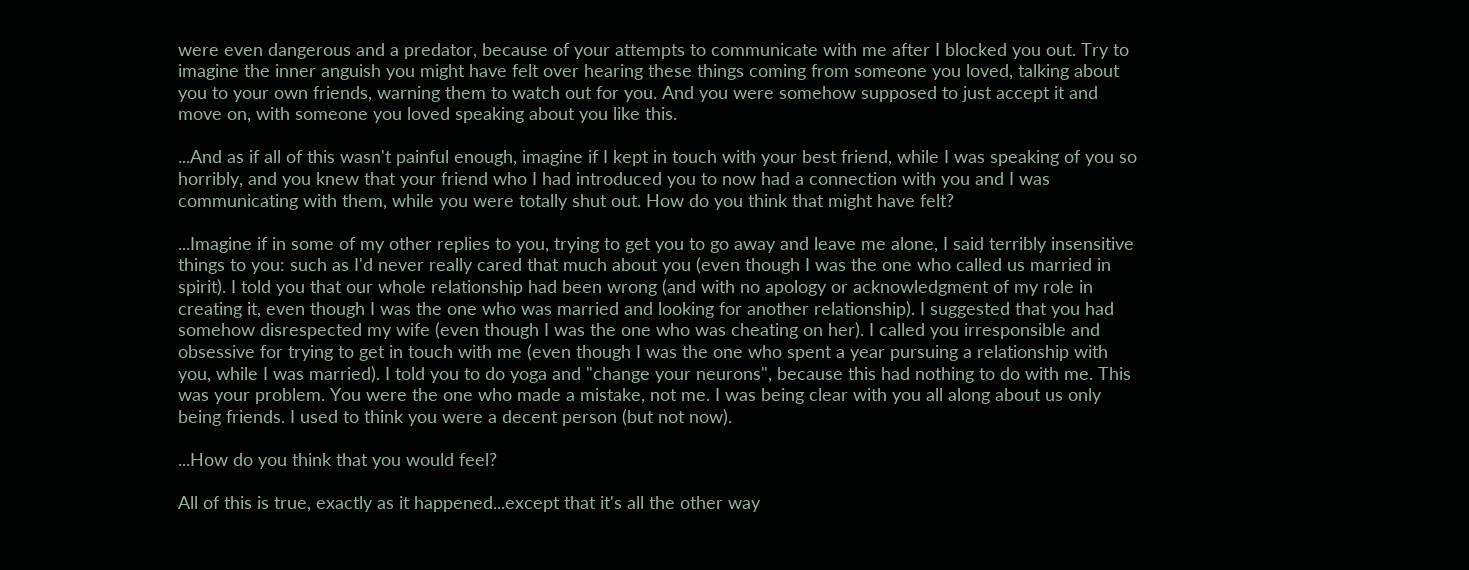were even dangerous and a predator, because of your attempts to communicate with me after I blocked you out. Try to imagine the inner anguish you might have felt over hearing these things coming from someone you loved, talking about you to your own friends, warning them to watch out for you. And you were somehow supposed to just accept it and move on, with someone you loved speaking about you like this.

...And as if all of this wasn't painful enough, imagine if I kept in touch with your best friend, while I was speaking of you so horribly, and you knew that your friend who I had introduced you to now had a connection with you and I was communicating with them, while you were totally shut out. How do you think that might have felt?

...Imagine if in some of my other replies to you, trying to get you to go away and leave me alone, I said terribly insensitive things to you: such as I'd never really cared that much about you (even though I was the one who called us married in spirit). I told you that our whole relationship had been wrong (and with no apology or acknowledgment of my role in creating it, even though I was the one who was married and looking for another relationship). I suggested that you had somehow disrespected my wife (even though I was the one who was cheating on her). I called you irresponsible and obsessive for trying to get in touch with me (even though I was the one who spent a year pursuing a relationship with you, while I was married). I told you to do yoga and "change your neurons", because this had nothing to do with me. This was your problem. You were the one who made a mistake, not me. I was being clear with you all along about us only being friends. I used to think you were a decent person (but not now).

...How do you think that you would feel?

All of this is true, exactly as it happened...except that it's all the other way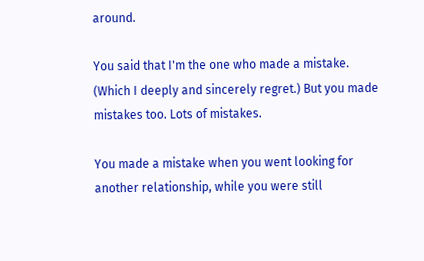around.

You said that I'm the one who made a mistake. (Which I deeply and sincerely regret.) But you made mistakes too. Lots of mistakes.

You made a mistake when you went looking for another relationship, while you were still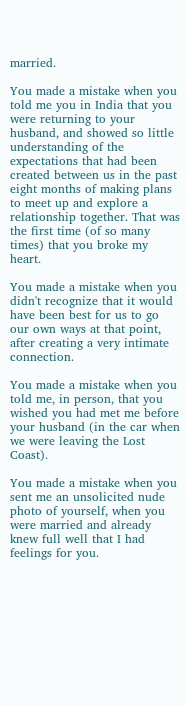married.

You made a mistake when you told me you in India that you were returning to your husband, and showed so little understanding of the expectations that had been created between us in the past eight months of making plans to meet up and explore a relationship together. That was the first time (of so many times) that you broke my heart.

You made a mistake when you didn't recognize that it would have been best for us to go our own ways at that point, after creating a very intimate connection.

You made a mistake when you told me, in person, that you wished you had met me before your husband (in the car when we were leaving the Lost Coast).

You made a mistake when you sent me an unsolicited nude photo of yourself, when you were married and already knew full well that I had feelings for you.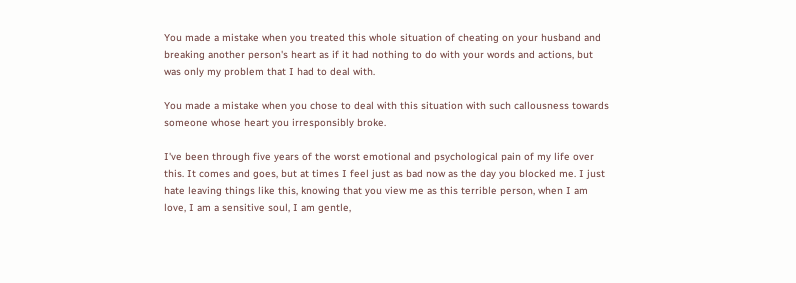You made a mistake when you treated this whole situation of cheating on your husband and breaking another person's heart as if it had nothing to do with your words and actions, but was only my problem that I had to deal with.

You made a mistake when you chose to deal with this situation with such callousness towards someone whose heart you irresponsibly broke.

I've been through five years of the worst emotional and psychological pain of my life over this. It comes and goes, but at times I feel just as bad now as the day you blocked me. I just hate leaving things like this, knowing that you view me as this terrible person, when I am love, I am a sensitive soul, I am gentle,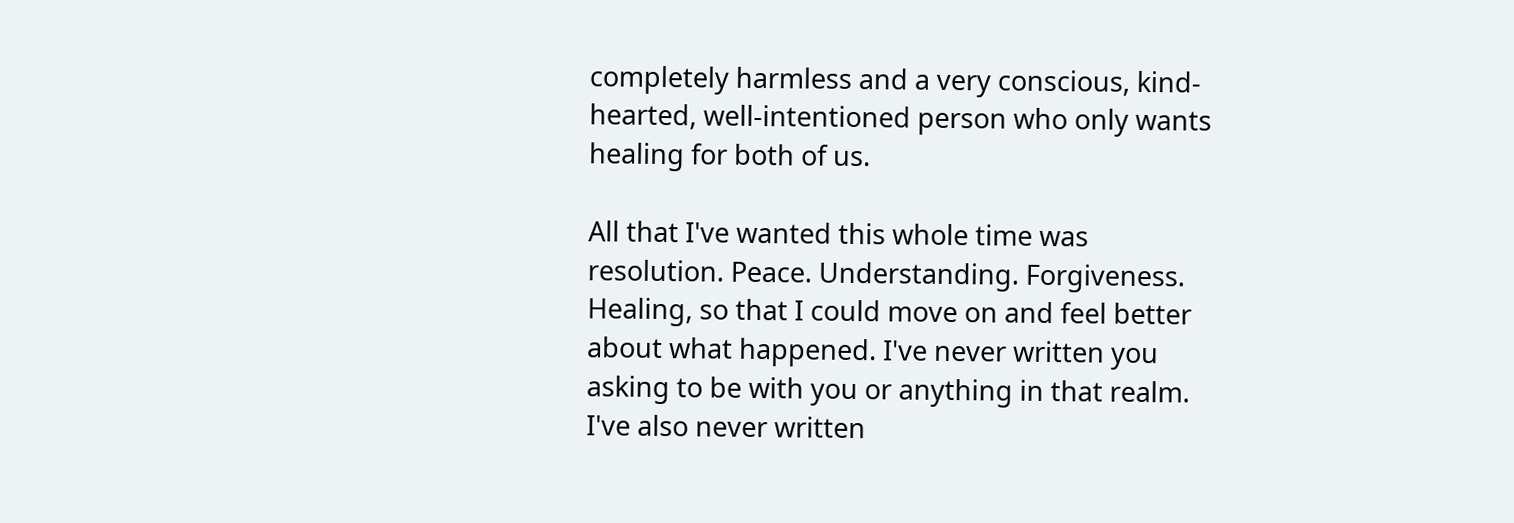completely harmless and a very conscious, kind-hearted, well-intentioned person who only wants healing for both of us.

All that I've wanted this whole time was resolution. Peace. Understanding. Forgiveness. Healing, so that I could move on and feel better about what happened. I've never written you asking to be with you or anything in that realm. I've also never written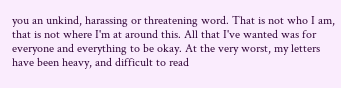you an unkind, harassing or threatening word. That is not who I am, that is not where I'm at around this. All that I've wanted was for everyone and everything to be okay. At the very worst, my letters have been heavy, and difficult to read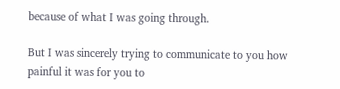because of what I was going through.

But I was sincerely trying to communicate to you how painful it was for you to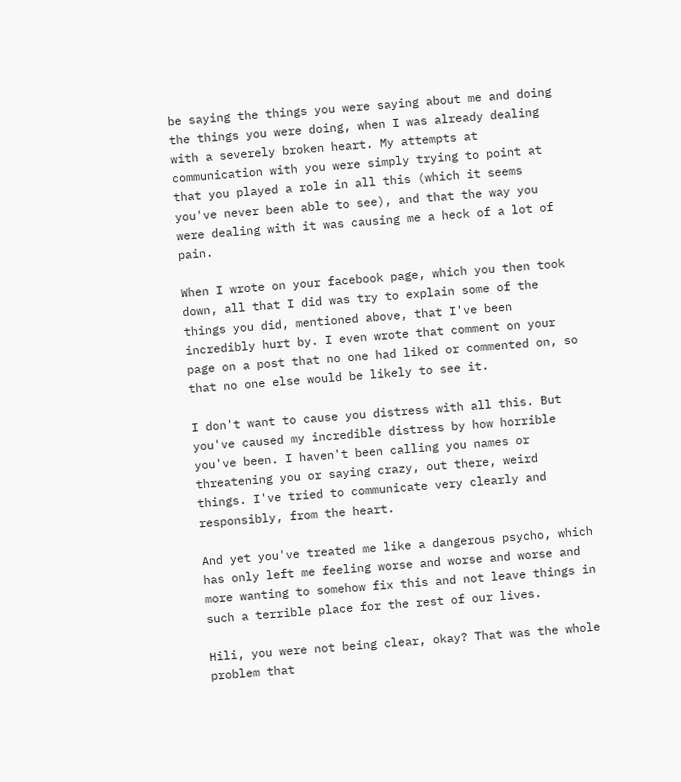be saying the things you were saying about me and doing the things you were doing, when I was already dealing with a severely broken heart. My attempts at communication with you were simply trying to point at that you played a role in all this (which it seems you've never been able to see), and that the way you were dealing with it was causing me a heck of a lot of pain.

When I wrote on your facebook page, which you then took down, all that I did was try to explain some of the things you did, mentioned above, that I've been incredibly hurt by. I even wrote that comment on your page on a post that no one had liked or commented on, so that no one else would be likely to see it.

I don't want to cause you distress with all this. But you've caused my incredible distress by how horrible you've been. I haven't been calling you names or threatening you or saying crazy, out there, weird things. I've tried to communicate very clearly and responsibly, from the heart.

And yet you've treated me like a dangerous psycho, which has only left me feeling worse and worse and worse and more wanting to somehow fix this and not leave things in such a terrible place for the rest of our lives.

Hili, you were not being clear, okay? That was the whole problem that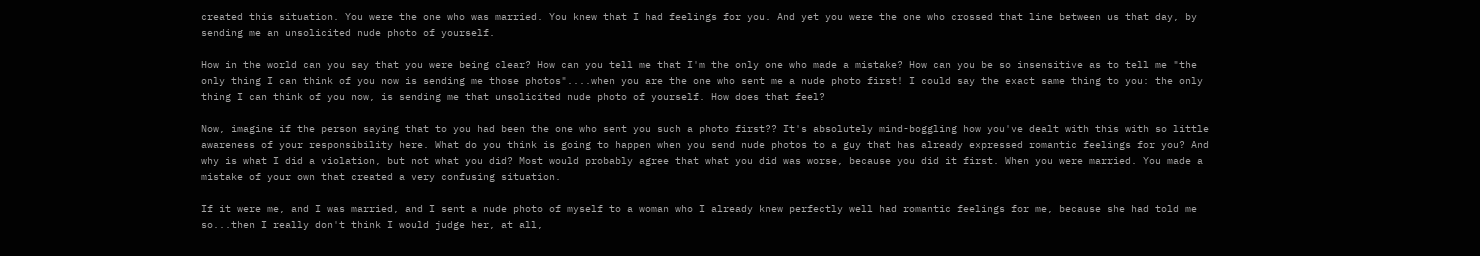created this situation. You were the one who was married. You knew that I had feelings for you. And yet you were the one who crossed that line between us that day, by sending me an unsolicited nude photo of yourself.

How in the world can you say that you were being clear? How can you tell me that I'm the only one who made a mistake? How can you be so insensitive as to tell me "the only thing I can think of you now is sending me those photos"....when you are the one who sent me a nude photo first! I could say the exact same thing to you: the only thing I can think of you now, is sending me that unsolicited nude photo of yourself. How does that feel?

Now, imagine if the person saying that to you had been the one who sent you such a photo first?? It's absolutely mind-boggling how you've dealt with this with so little awareness of your responsibility here. What do you think is going to happen when you send nude photos to a guy that has already expressed romantic feelings for you? And why is what I did a violation, but not what you did? Most would probably agree that what you did was worse, because you did it first. When you were married. You made a mistake of your own that created a very confusing situation.

If it were me, and I was married, and I sent a nude photo of myself to a woman who I already knew perfectly well had romantic feelings for me, because she had told me so...then I really don't think I would judge her, at all,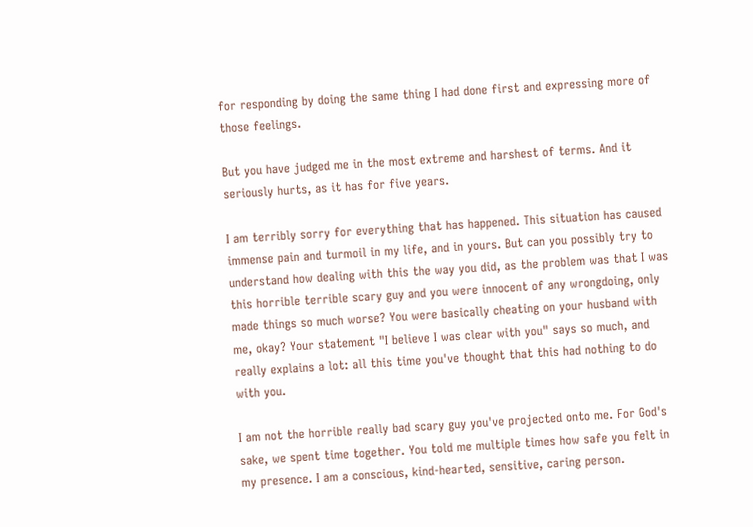for responding by doing the same thing I had done first and expressing more of those feelings.

But you have judged me in the most extreme and harshest of terms. And it seriously hurts, as it has for five years.

I am terribly sorry for everything that has happened. This situation has caused immense pain and turmoil in my life, and in yours. But can you possibly try to understand how dealing with this the way you did, as the problem was that I was this horrible terrible scary guy and you were innocent of any wrongdoing, only made things so much worse? You were basically cheating on your husband with me, okay? Your statement "I believe I was clear with you" says so much, and really explains a lot: all this time you've thought that this had nothing to do with you.

I am not the horrible really bad scary guy you've projected onto me. For God's sake, we spent time together. You told me multiple times how safe you felt in my presence. I am a conscious, kind-hearted, sensitive, caring person.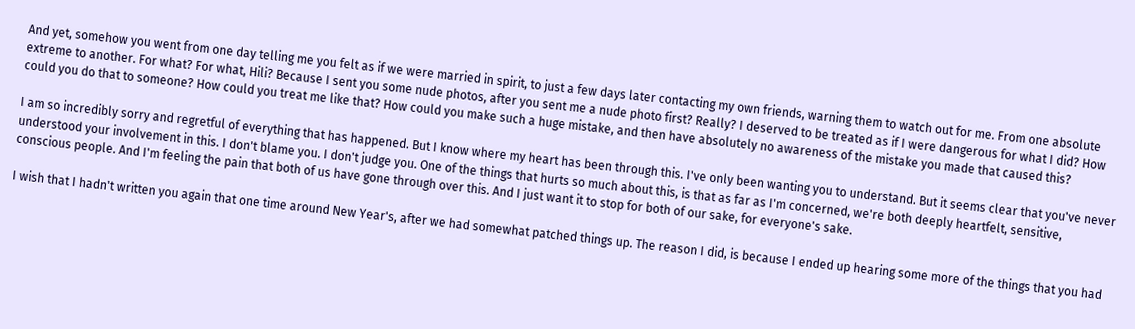And yet, somehow you went from one day telling me you felt as if we were married in spirit, to just a few days later contacting my own friends, warning them to watch out for me. From one absolute extreme to another. For what? For what, Hili? Because I sent you some nude photos, after you sent me a nude photo first? Really? I deserved to be treated as if I were dangerous for what I did? How could you do that to someone? How could you treat me like that? How could you make such a huge mistake, and then have absolutely no awareness of the mistake you made that caused this?

I am so incredibly sorry and regretful of everything that has happened. But I know where my heart has been through this. I've only been wanting you to understand. But it seems clear that you've never understood your involvement in this. I don't blame you. I don't judge you. One of the things that hurts so much about this, is that as far as I'm concerned, we're both deeply heartfelt, sensitive, conscious people. And I'm feeling the pain that both of us have gone through over this. And I just want it to stop for both of our sake, for everyone's sake.

I wish that I hadn't written you again that one time around New Year's, after we had somewhat patched things up. The reason I did, is because I ended up hearing some more of the things that you had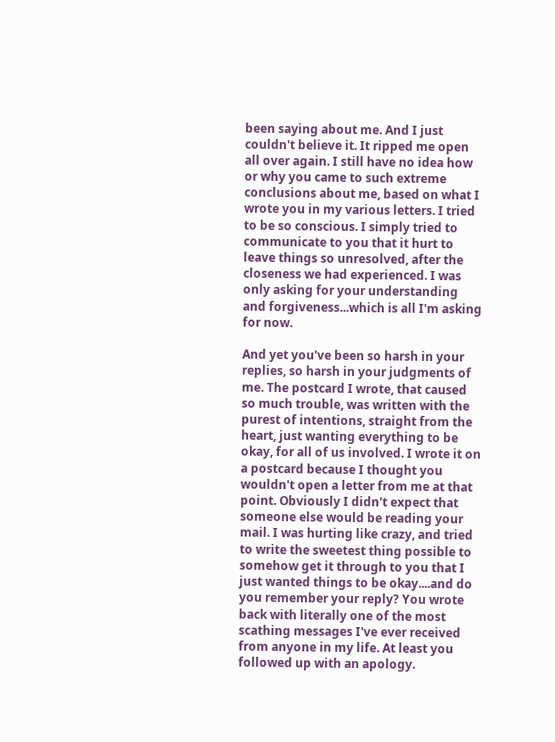been saying about me. And I just couldn't believe it. It ripped me open all over again. I still have no idea how or why you came to such extreme conclusions about me, based on what I wrote you in my various letters. I tried to be so conscious. I simply tried to communicate to you that it hurt to leave things so unresolved, after the closeness we had experienced. I was only asking for your understanding and forgiveness...which is all I'm asking for now.

And yet you've been so harsh in your replies, so harsh in your judgments of me. The postcard I wrote, that caused so much trouble, was written with the purest of intentions, straight from the heart, just wanting everything to be okay, for all of us involved. I wrote it on a postcard because I thought you wouldn't open a letter from me at that point. Obviously I didn't expect that someone else would be reading your mail. I was hurting like crazy, and tried to write the sweetest thing possible to somehow get it through to you that I just wanted things to be okay....and do you remember your reply? You wrote back with literally one of the most scathing messages I've ever received from anyone in my life. At least you followed up with an apology.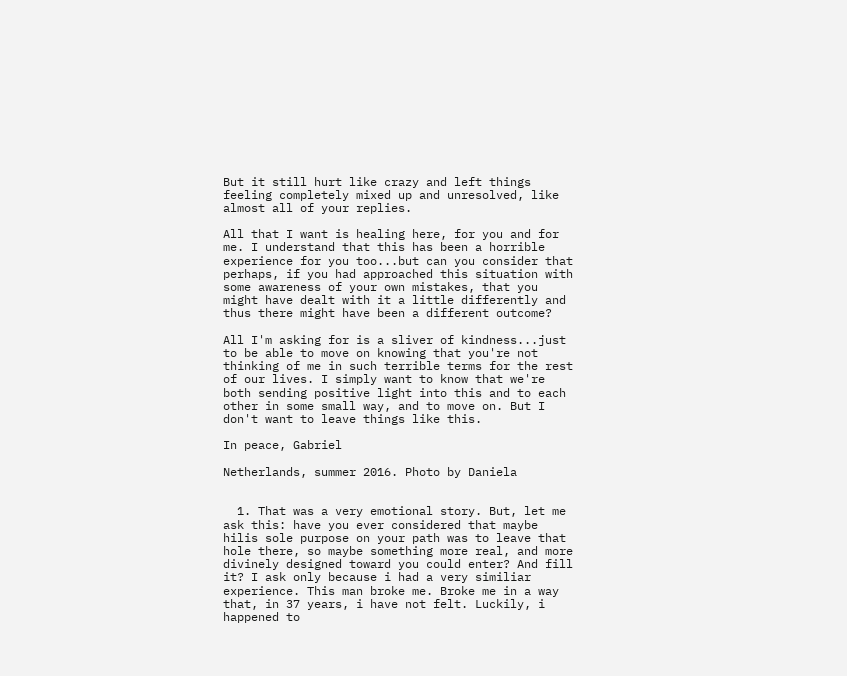But it still hurt like crazy and left things feeling completely mixed up and unresolved, like almost all of your replies.

All that I want is healing here, for you and for me. I understand that this has been a horrible experience for you too...but can you consider that perhaps, if you had approached this situation with some awareness of your own mistakes, that you might have dealt with it a little differently and thus there might have been a different outcome?

All I'm asking for is a sliver of kindness...just to be able to move on knowing that you're not thinking of me in such terrible terms for the rest of our lives. I simply want to know that we're both sending positive light into this and to each other in some small way, and to move on. But I don't want to leave things like this.

In peace, Gabriel

Netherlands, summer 2016. Photo by Daniela


  1. That was a very emotional story. But, let me ask this: have you ever considered that maybe hilis sole purpose on your path was to leave that hole there, so maybe something more real, and more divinely designed toward you could enter? And fill it? I ask only because i had a very similiar experience. This man broke me. Broke me in a way that, in 37 years, i have not felt. Luckily, i happened to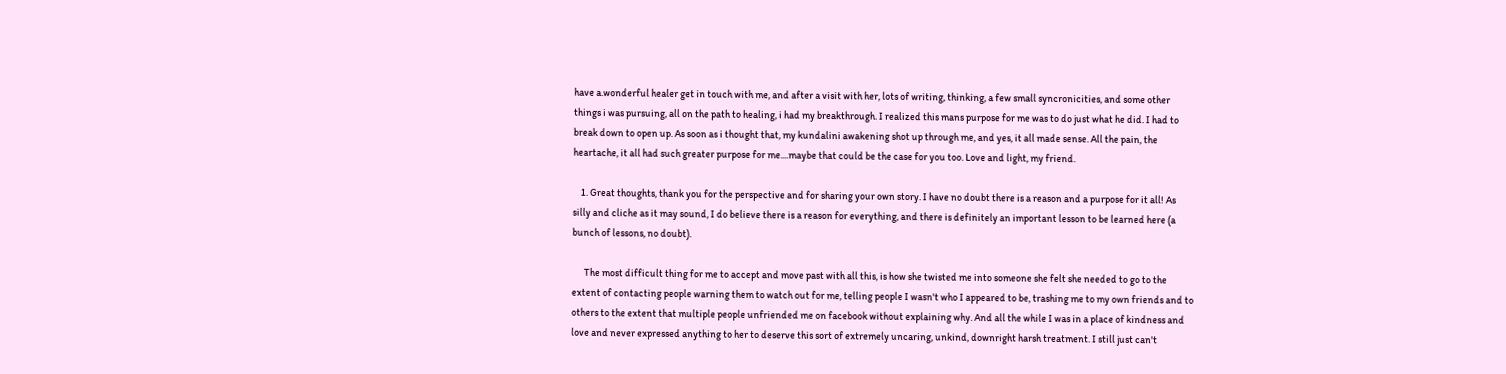have a.wonderful healer get in touch with me, and after a visit with her, lots of writing, thinking, a few small syncronicities, and some other things i was pursuing, all on the path to healing, i had my breakthrough. I realized this mans purpose for me was to do just what he did. I had to break down to open up. As soon as i thought that, my kundalini awakening shot up through me, and yes, it all made sense. All the pain, the heartache, it all had such greater purpose for me....maybe that could be the case for you too. Love and light, my friend.

    1. Great thoughts, thank you for the perspective and for sharing your own story. I have no doubt there is a reason and a purpose for it all! As silly and cliche as it may sound, I do believe there is a reason for everything, and there is definitely an important lesson to be learned here (a bunch of lessons, no doubt).

      The most difficult thing for me to accept and move past with all this, is how she twisted me into someone she felt she needed to go to the extent of contacting people warning them to watch out for me, telling people I wasn't who I appeared to be, trashing me to my own friends and to others to the extent that multiple people unfriended me on facebook without explaining why. And all the while I was in a place of kindness and love and never expressed anything to her to deserve this sort of extremely uncaring, unkind, downright harsh treatment. I still just can't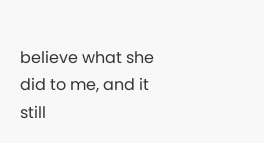believe what she did to me, and it still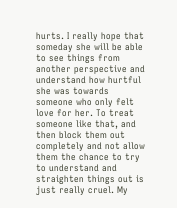hurts. I really hope that someday she will be able to see things from another perspective and understand how hurtful she was towards someone who only felt love for her. To treat someone like that, and then block them out completely and not allow them the chance to try to understand and straighten things out is just really cruel. My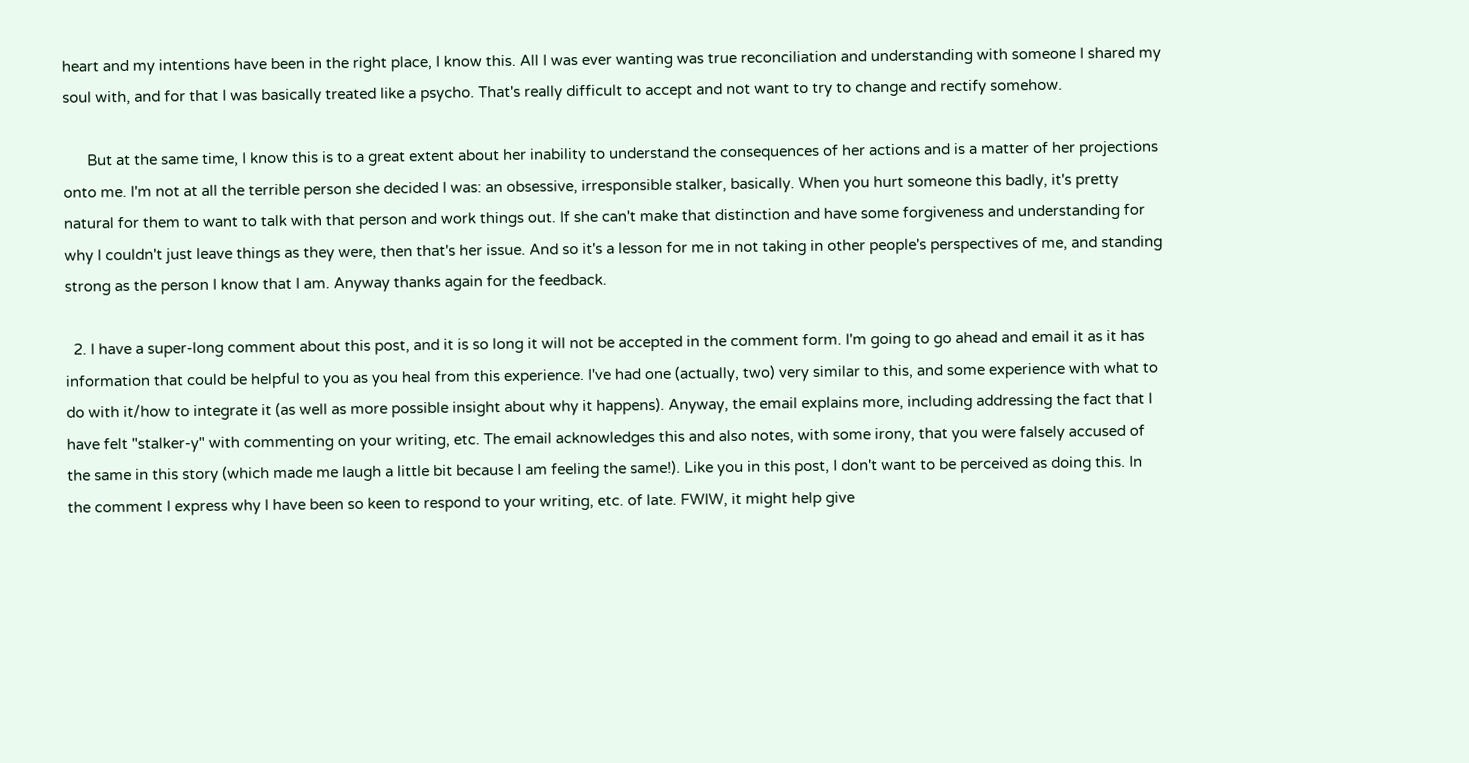heart and my intentions have been in the right place, I know this. All I was ever wanting was true reconciliation and understanding with someone I shared my soul with, and for that I was basically treated like a psycho. That's really difficult to accept and not want to try to change and rectify somehow.

      But at the same time, I know this is to a great extent about her inability to understand the consequences of her actions and is a matter of her projections onto me. I'm not at all the terrible person she decided I was: an obsessive, irresponsible stalker, basically. When you hurt someone this badly, it's pretty natural for them to want to talk with that person and work things out. If she can't make that distinction and have some forgiveness and understanding for why I couldn't just leave things as they were, then that's her issue. And so it's a lesson for me in not taking in other people's perspectives of me, and standing strong as the person I know that I am. Anyway thanks again for the feedback.

  2. I have a super-long comment about this post, and it is so long it will not be accepted in the comment form. I'm going to go ahead and email it as it has information that could be helpful to you as you heal from this experience. I've had one (actually, two) very similar to this, and some experience with what to do with it/how to integrate it (as well as more possible insight about why it happens). Anyway, the email explains more, including addressing the fact that I have felt "stalker-y" with commenting on your writing, etc. The email acknowledges this and also notes, with some irony, that you were falsely accused of the same in this story (which made me laugh a little bit because I am feeling the same!). Like you in this post, I don't want to be perceived as doing this. In the comment I express why I have been so keen to respond to your writing, etc. of late. FWIW, it might help give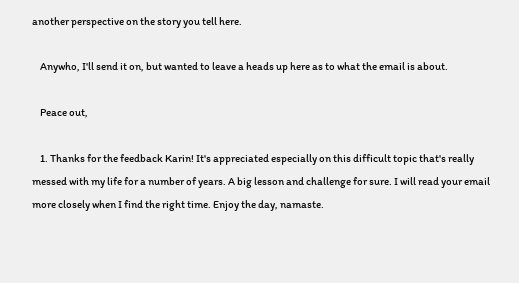another perspective on the story you tell here.

    Anywho, I'll send it on, but wanted to leave a heads up here as to what the email is about.

    Peace out,

    1. Thanks for the feedback Karin! It's appreciated especially on this difficult topic that's really messed with my life for a number of years. A big lesson and challenge for sure. I will read your email more closely when I find the right time. Enjoy the day, namaste.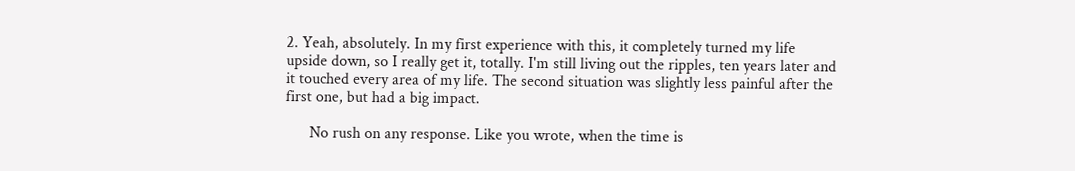2. Yeah, absolutely. In my first experience with this, it completely turned my life upside down, so I really get it, totally. I'm still living out the ripples, ten years later and it touched every area of my life. The second situation was slightly less painful after the first one, but had a big impact.

      No rush on any response. Like you wrote, when the time is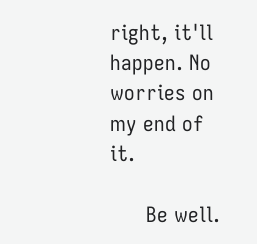right, it'll happen. No worries on my end of it.

      Be well.